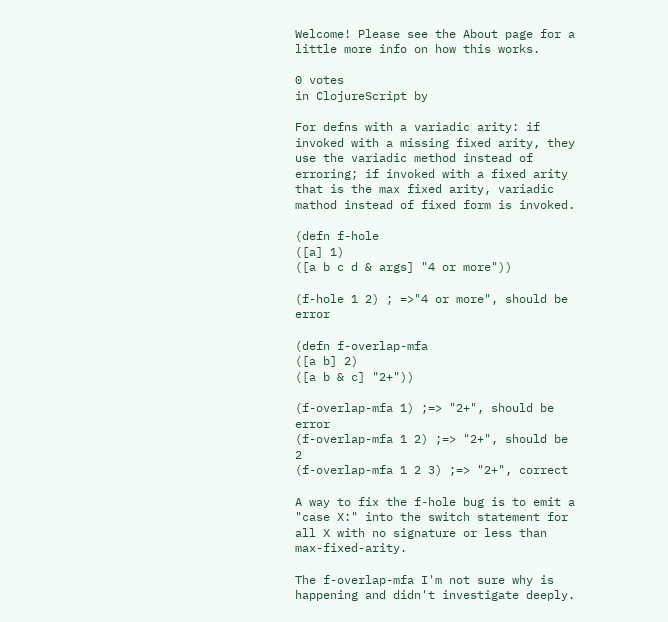Welcome! Please see the About page for a little more info on how this works.

0 votes
in ClojureScript by

For defns with a variadic arity: if invoked with a missing fixed arity, they use the variadic method instead of erroring; if invoked with a fixed arity that is the max fixed arity, variadic mathod instead of fixed form is invoked.

(defn f-hole
([a] 1)
([a b c d & args] "4 or more"))

(f-hole 1 2) ; =>"4 or more", should be error

(defn f-overlap-mfa
([a b] 2)
([a b & c] "2+"))

(f-overlap-mfa 1) ;=> "2+", should be error
(f-overlap-mfa 1 2) ;=> "2+", should be 2
(f-overlap-mfa 1 2 3) ;=> "2+", correct

A way to fix the f-hole bug is to emit a "case X:" into the switch statement for all X with no signature or less than max-fixed-arity.

The f-overlap-mfa I'm not sure why is happening and didn't investigate deeply.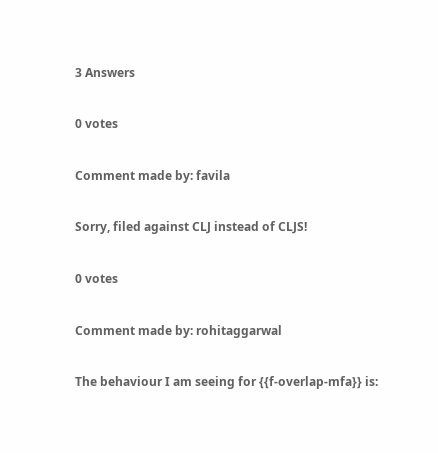3 Answers

0 votes

Comment made by: favila

Sorry, filed against CLJ instead of CLJS!

0 votes

Comment made by: rohitaggarwal

The behaviour I am seeing for {{f-overlap-mfa}} is: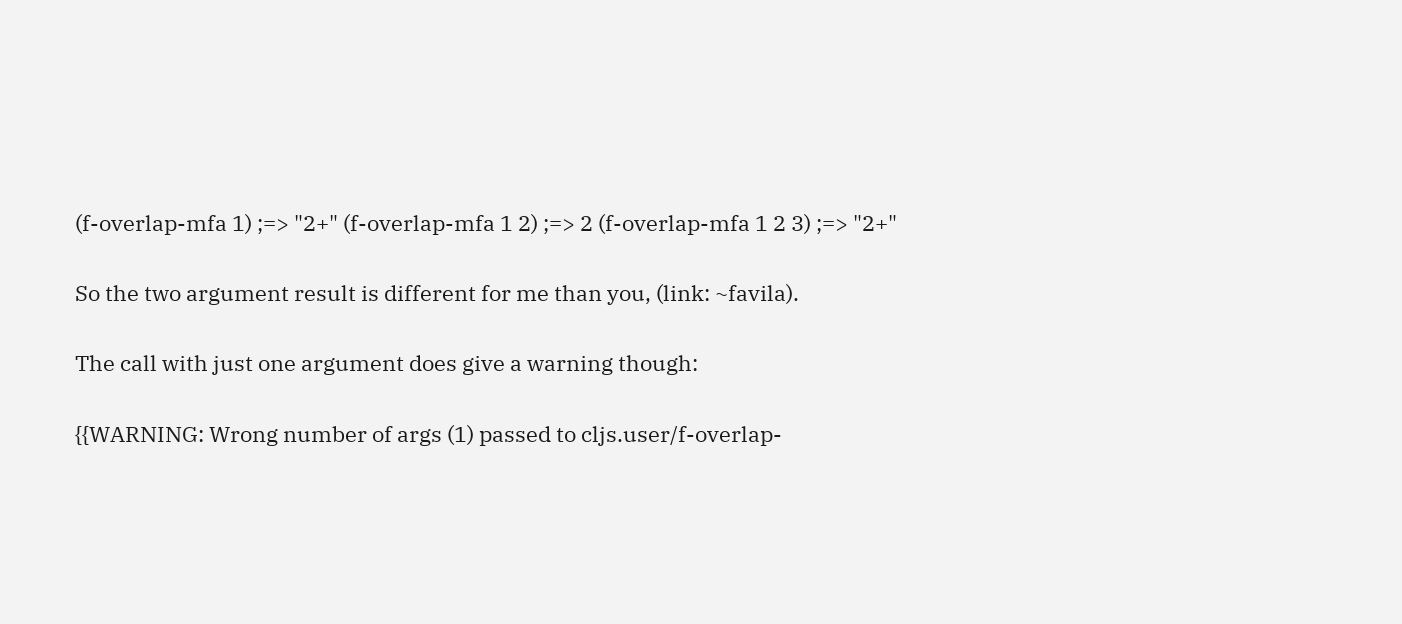(f-overlap-mfa 1) ;=> "2+" (f-overlap-mfa 1 2) ;=> 2 (f-overlap-mfa 1 2 3) ;=> "2+"

So the two argument result is different for me than you, (link: ~favila).

The call with just one argument does give a warning though:

{{WARNING: Wrong number of args (1) passed to cljs.user/f-overlap-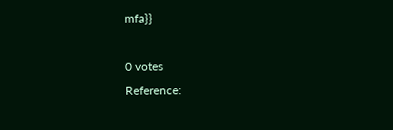mfa}}

0 votes
Reference: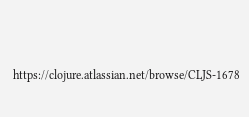https://clojure.atlassian.net/browse/CLJS-1678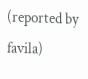(reported by favila)